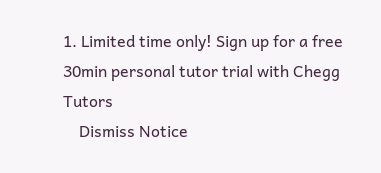1. Limited time only! Sign up for a free 30min personal tutor trial with Chegg Tutors
    Dismiss Notice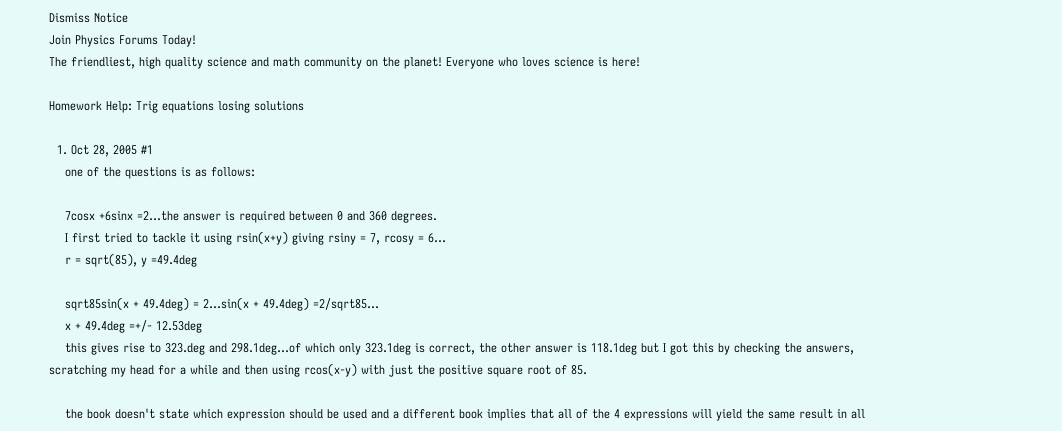Dismiss Notice
Join Physics Forums Today!
The friendliest, high quality science and math community on the planet! Everyone who loves science is here!

Homework Help: Trig equations losing solutions

  1. Oct 28, 2005 #1
    one of the questions is as follows:

    7cosx +6sinx =2...the answer is required between 0 and 360 degrees.
    I first tried to tackle it using rsin(x+y) giving rsiny = 7, rcosy = 6...
    r = sqrt(85), y =49.4deg

    sqrt85sin(x + 49.4deg) = 2...sin(x + 49.4deg) =2/sqrt85...
    x + 49.4deg =+/- 12.53deg
    this gives rise to 323.deg and 298.1deg...of which only 323.1deg is correct, the other answer is 118.1deg but I got this by checking the answers, scratching my head for a while and then using rcos(x-y) with just the positive square root of 85.

    the book doesn't state which expression should be used and a different book implies that all of the 4 expressions will yield the same result in all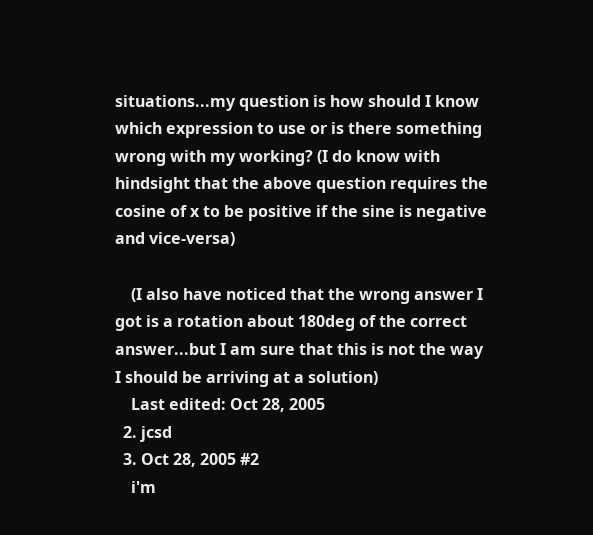situations...my question is how should I know which expression to use or is there something wrong with my working? (I do know with hindsight that the above question requires the cosine of x to be positive if the sine is negative and vice-versa)

    (I also have noticed that the wrong answer I got is a rotation about 180deg of the correct answer...but I am sure that this is not the way I should be arriving at a solution)
    Last edited: Oct 28, 2005
  2. jcsd
  3. Oct 28, 2005 #2
    i'm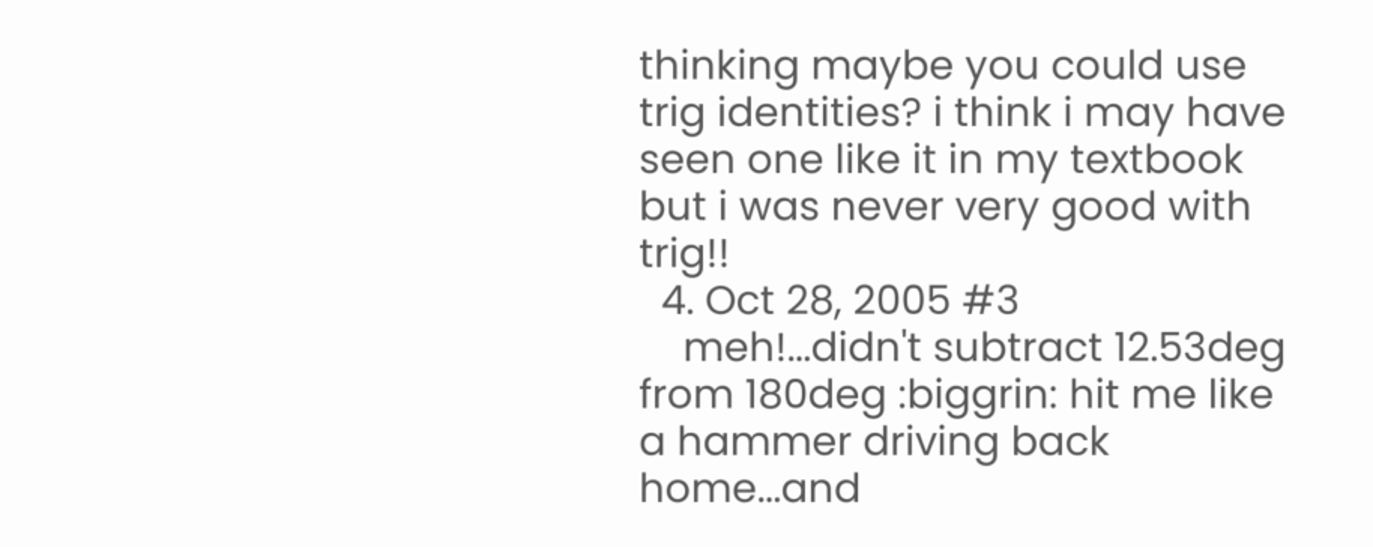thinking maybe you could use trig identities? i think i may have seen one like it in my textbook but i was never very good with trig!!
  4. Oct 28, 2005 #3
    meh!...didn't subtract 12.53deg from 180deg :biggrin: hit me like a hammer driving back home...and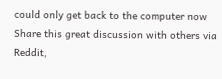could only get back to the computer now
Share this great discussion with others via Reddit,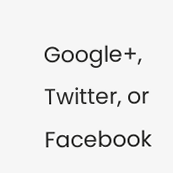Google+, Twitter, or Facebook